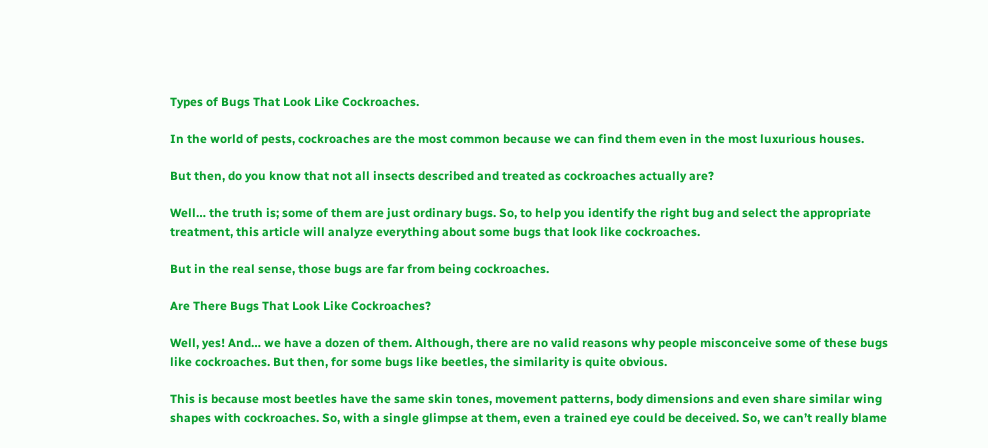Types of Bugs That Look Like Cockroaches.

In the world of pests, cockroaches are the most common because we can find them even in the most luxurious houses.

But then, do you know that not all insects described and treated as cockroaches actually are?

Well… the truth is; some of them are just ordinary bugs. So, to help you identify the right bug and select the appropriate treatment, this article will analyze everything about some bugs that look like cockroaches.

But in the real sense, those bugs are far from being cockroaches.

Are There Bugs That Look Like Cockroaches?

Well, yes! And… we have a dozen of them. Although, there are no valid reasons why people misconceive some of these bugs like cockroaches. But then, for some bugs like beetles, the similarity is quite obvious.

This is because most beetles have the same skin tones, movement patterns, body dimensions and even share similar wing shapes with cockroaches. So, with a single glimpse at them, even a trained eye could be deceived. So, we can’t really blame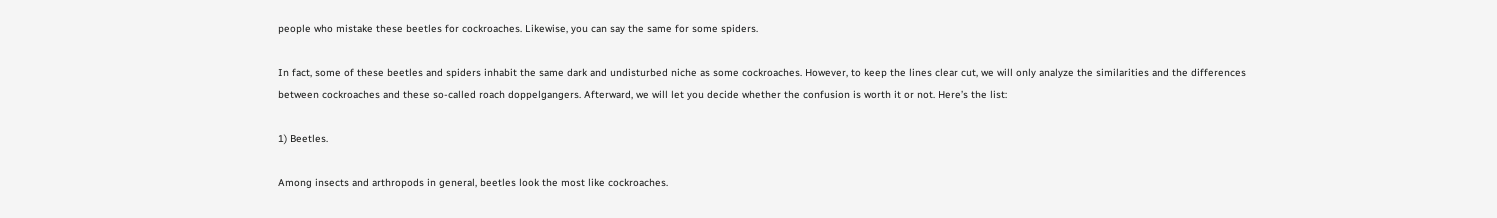people who mistake these beetles for cockroaches. Likewise, you can say the same for some spiders.

In fact, some of these beetles and spiders inhabit the same dark and undisturbed niche as some cockroaches. However, to keep the lines clear cut, we will only analyze the similarities and the differences between cockroaches and these so-called roach doppelgangers. Afterward, we will let you decide whether the confusion is worth it or not. Here’s the list:

1) Beetles.

Among insects and arthropods in general, beetles look the most like cockroaches.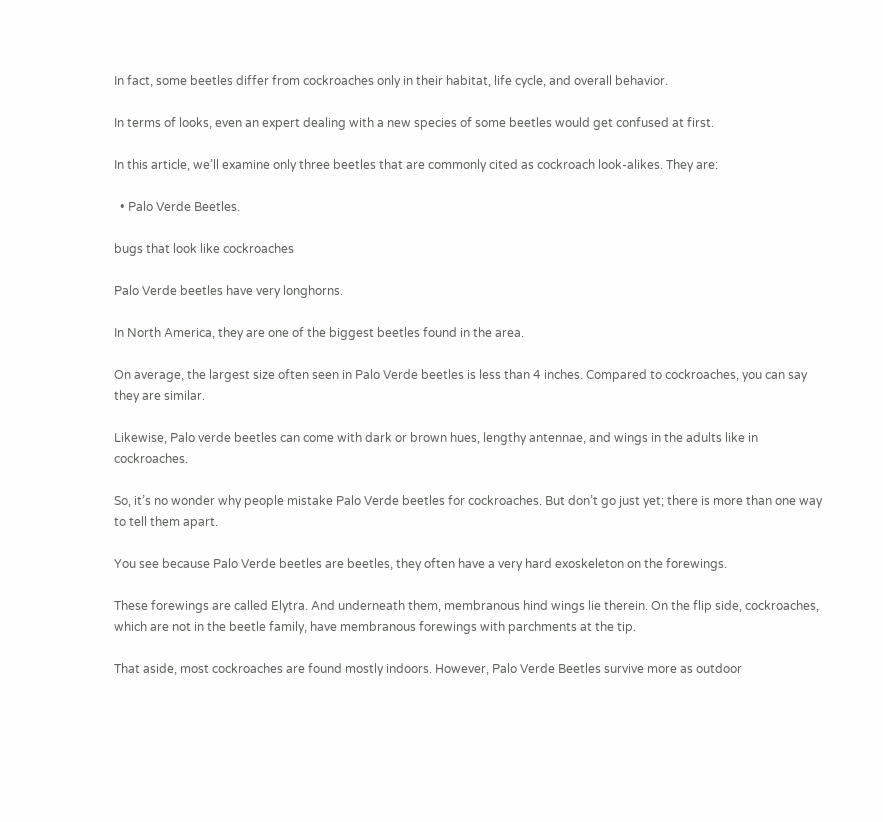In fact, some beetles differ from cockroaches only in their habitat, life cycle, and overall behavior.

In terms of looks, even an expert dealing with a new species of some beetles would get confused at first.

In this article, we’ll examine only three beetles that are commonly cited as cockroach look-alikes. They are:

  • Palo Verde Beetles.

bugs that look like cockroaches

Palo Verde beetles have very longhorns.

In North America, they are one of the biggest beetles found in the area.

On average, the largest size often seen in Palo Verde beetles is less than 4 inches. Compared to cockroaches, you can say they are similar.

Likewise, Palo verde beetles can come with dark or brown hues, lengthy antennae, and wings in the adults like in cockroaches.

So, it’s no wonder why people mistake Palo Verde beetles for cockroaches. But don’t go just yet; there is more than one way to tell them apart.

You see because Palo Verde beetles are beetles, they often have a very hard exoskeleton on the forewings.

These forewings are called Elytra. And underneath them, membranous hind wings lie therein. On the flip side, cockroaches, which are not in the beetle family, have membranous forewings with parchments at the tip.

That aside, most cockroaches are found mostly indoors. However, Palo Verde Beetles survive more as outdoor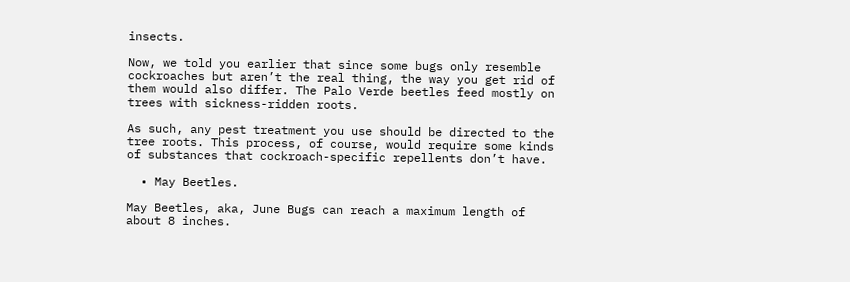insects.

Now, we told you earlier that since some bugs only resemble cockroaches but aren’t the real thing, the way you get rid of them would also differ. The Palo Verde beetles feed mostly on trees with sickness-ridden roots.

As such, any pest treatment you use should be directed to the tree roots. This process, of course, would require some kinds of substances that cockroach-specific repellents don’t have.

  • May Beetles.

May Beetles, aka, June Bugs can reach a maximum length of about 8 inches.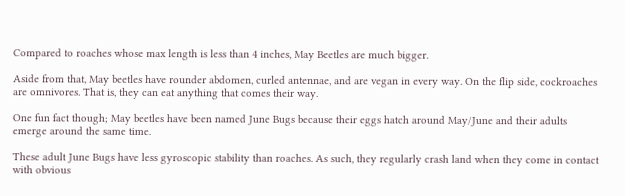Compared to roaches whose max length is less than 4 inches, May Beetles are much bigger.

Aside from that, May beetles have rounder abdomen, curled antennae, and are vegan in every way. On the flip side, cockroaches are omnivores. That is, they can eat anything that comes their way.

One fun fact though; May beetles have been named June Bugs because their eggs hatch around May/June and their adults emerge around the same time.

These adult June Bugs have less gyroscopic stability than roaches. As such, they regularly crash land when they come in contact with obvious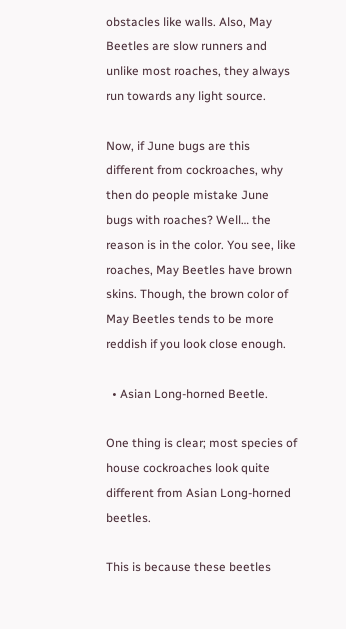obstacles like walls. Also, May Beetles are slow runners and unlike most roaches, they always run towards any light source.

Now, if June bugs are this different from cockroaches, why then do people mistake June bugs with roaches? Well… the reason is in the color. You see, like roaches, May Beetles have brown skins. Though, the brown color of May Beetles tends to be more reddish if you look close enough.

  • Asian Long-horned Beetle.

One thing is clear; most species of house cockroaches look quite different from Asian Long-horned beetles.

This is because these beetles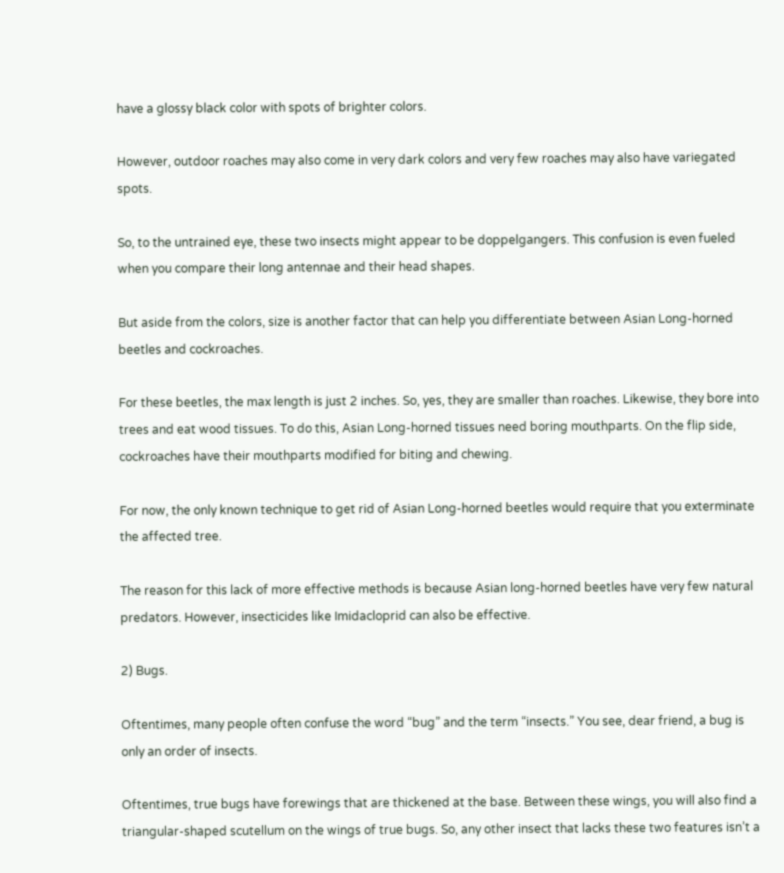have a glossy black color with spots of brighter colors.

However, outdoor roaches may also come in very dark colors and very few roaches may also have variegated spots.

So, to the untrained eye, these two insects might appear to be doppelgangers. This confusion is even fueled when you compare their long antennae and their head shapes.

But aside from the colors, size is another factor that can help you differentiate between Asian Long-horned beetles and cockroaches.

For these beetles, the max length is just 2 inches. So, yes, they are smaller than roaches. Likewise, they bore into trees and eat wood tissues. To do this, Asian Long-horned tissues need boring mouthparts. On the flip side, cockroaches have their mouthparts modified for biting and chewing.

For now, the only known technique to get rid of Asian Long-horned beetles would require that you exterminate the affected tree.

The reason for this lack of more effective methods is because Asian long-horned beetles have very few natural predators. However, insecticides like Imidacloprid can also be effective.

2) Bugs.

Oftentimes, many people often confuse the word “bug” and the term “insects.” You see, dear friend, a bug is only an order of insects.

Oftentimes, true bugs have forewings that are thickened at the base. Between these wings, you will also find a triangular-shaped scutellum on the wings of true bugs. So, any other insect that lacks these two features isn’t a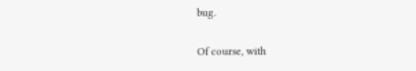bug.

Of course, with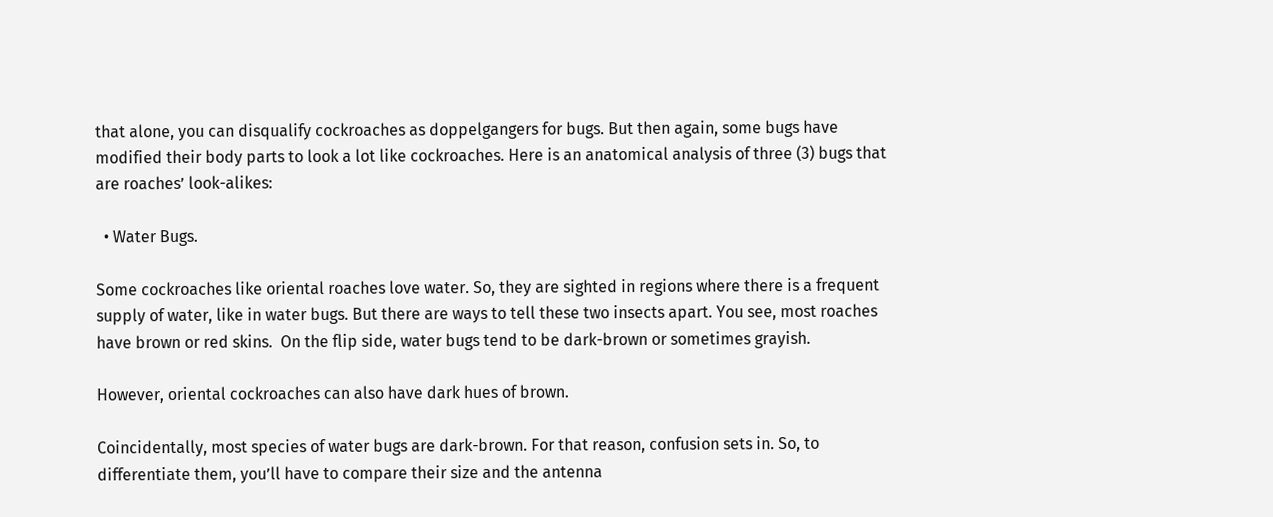that alone, you can disqualify cockroaches as doppelgangers for bugs. But then again, some bugs have modified their body parts to look a lot like cockroaches. Here is an anatomical analysis of three (3) bugs that are roaches’ look-alikes:

  • Water Bugs.

Some cockroaches like oriental roaches love water. So, they are sighted in regions where there is a frequent supply of water, like in water bugs. But there are ways to tell these two insects apart. You see, most roaches have brown or red skins.  On the flip side, water bugs tend to be dark-brown or sometimes grayish.

However, oriental cockroaches can also have dark hues of brown.

Coincidentally, most species of water bugs are dark-brown. For that reason, confusion sets in. So, to differentiate them, you’ll have to compare their size and the antenna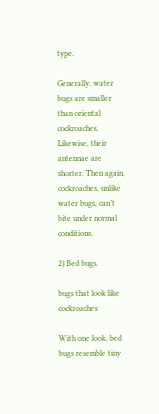type.

Generally, water bugs are smaller than oriental cockroaches. Likewise, their antennae are shorter. Then again, cockroaches, unlike water bugs, can’t bite under normal conditions.

2) Bed bugs.

bugs that look like cockroaches

With one look, bed bugs resemble tiny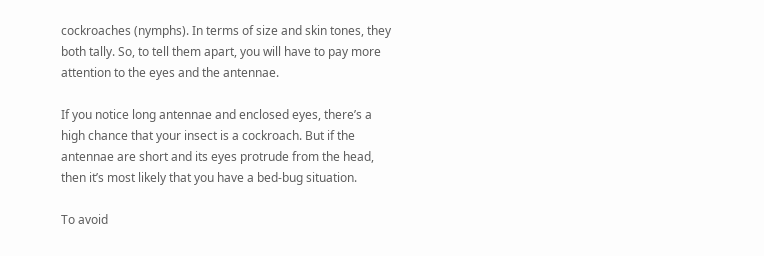cockroaches (nymphs). In terms of size and skin tones, they both tally. So, to tell them apart, you will have to pay more attention to the eyes and the antennae.

If you notice long antennae and enclosed eyes, there’s a high chance that your insect is a cockroach. But if the antennae are short and its eyes protrude from the head, then it’s most likely that you have a bed-bug situation.

To avoid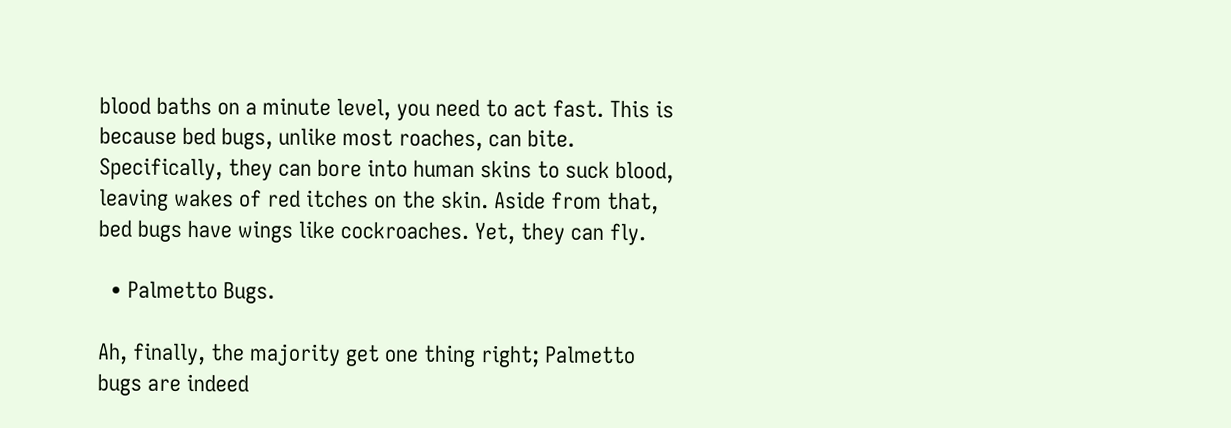blood baths on a minute level, you need to act fast. This is because bed bugs, unlike most roaches, can bite. Specifically, they can bore into human skins to suck blood, leaving wakes of red itches on the skin. Aside from that, bed bugs have wings like cockroaches. Yet, they can fly.

  • Palmetto Bugs.

Ah, finally, the majority get one thing right; Palmetto bugs are indeed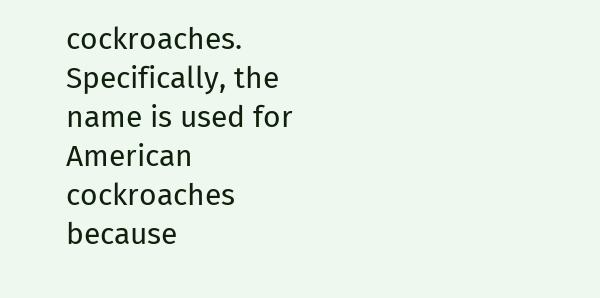cockroaches. Specifically, the name is used for American cockroaches because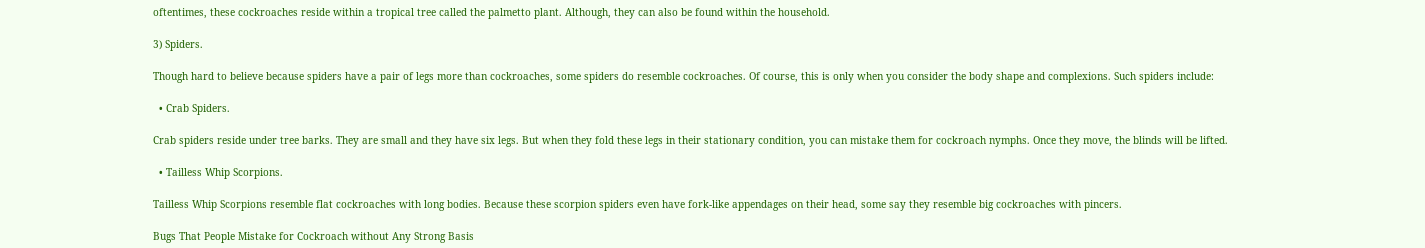oftentimes, these cockroaches reside within a tropical tree called the palmetto plant. Although, they can also be found within the household.

3) Spiders.

Though hard to believe because spiders have a pair of legs more than cockroaches, some spiders do resemble cockroaches. Of course, this is only when you consider the body shape and complexions. Such spiders include:

  • Crab Spiders.

Crab spiders reside under tree barks. They are small and they have six legs. But when they fold these legs in their stationary condition, you can mistake them for cockroach nymphs. Once they move, the blinds will be lifted.

  • Tailless Whip Scorpions.

Tailless Whip Scorpions resemble flat cockroaches with long bodies. Because these scorpion spiders even have fork-like appendages on their head, some say they resemble big cockroaches with pincers.

Bugs That People Mistake for Cockroach without Any Strong Basis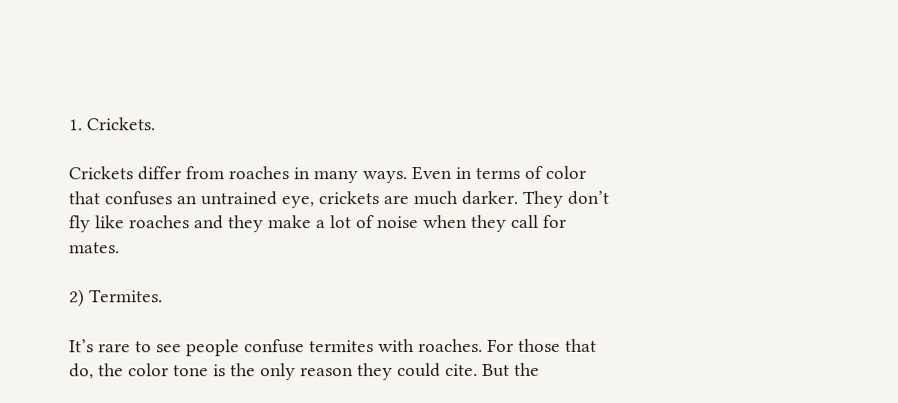1. Crickets.

Crickets differ from roaches in many ways. Even in terms of color that confuses an untrained eye, crickets are much darker. They don’t fly like roaches and they make a lot of noise when they call for mates.

2) Termites.

It’s rare to see people confuse termites with roaches. For those that do, the color tone is the only reason they could cite. But the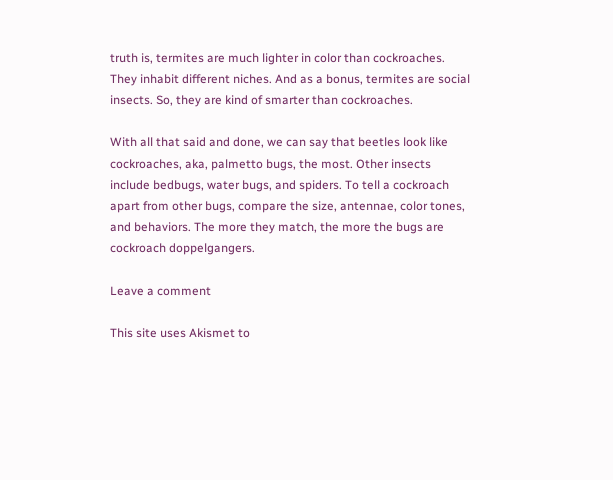truth is, termites are much lighter in color than cockroaches. They inhabit different niches. And as a bonus, termites are social insects. So, they are kind of smarter than cockroaches.

With all that said and done, we can say that beetles look like cockroaches, aka, palmetto bugs, the most. Other insects include bedbugs, water bugs, and spiders. To tell a cockroach apart from other bugs, compare the size, antennae, color tones, and behaviors. The more they match, the more the bugs are cockroach doppelgangers.

Leave a comment

This site uses Akismet to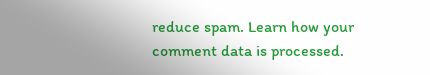reduce spam. Learn how your comment data is processed.